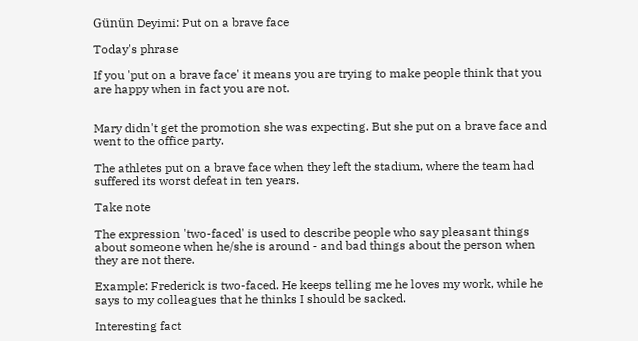Günün Deyimi: Put on a brave face

Today's phrase

If you 'put on a brave face' it means you are trying to make people think that you are happy when in fact you are not.


Mary didn't get the promotion she was expecting. But she put on a brave face and went to the office party.

The athletes put on a brave face when they left the stadium, where the team had suffered its worst defeat in ten years.

Take note

The expression 'two-faced' is used to describe people who say pleasant things about someone when he/she is around - and bad things about the person when they are not there.

Example: Frederick is two-faced. He keeps telling me he loves my work, while he says to my colleagues that he thinks I should be sacked.

Interesting fact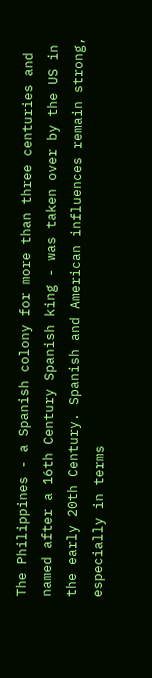The Philippines - a Spanish colony for more than three centuries and named after a 16th Century Spanish king - was taken over by the US in the early 20th Century. Spanish and American influences remain strong, especially in terms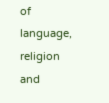of language, religion and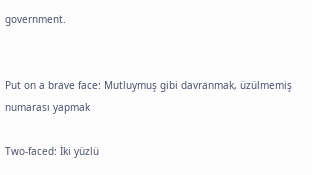government.


Put on a brave face: Mutluymuş gibi davranmak, üzülmemiş numarası yapmak

Two-faced: İki yüzlü